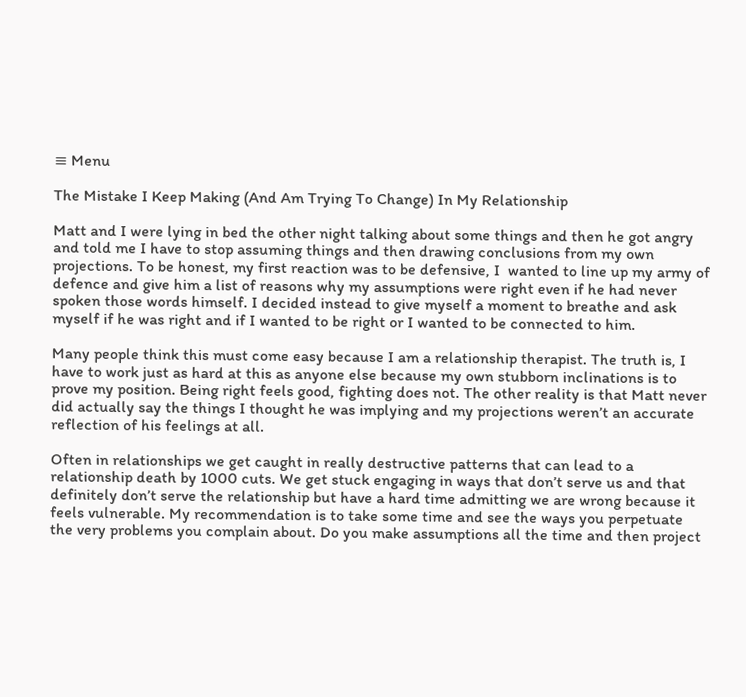≡ Menu

The Mistake I Keep Making (And Am Trying To Change) In My Relationship

Matt and I were lying in bed the other night talking about some things and then he got angry and told me I have to stop assuming things and then drawing conclusions from my own projections. To be honest, my first reaction was to be defensive, I  wanted to line up my army of defence and give him a list of reasons why my assumptions were right even if he had never spoken those words himself. I decided instead to give myself a moment to breathe and ask myself if he was right and if I wanted to be right or I wanted to be connected to him.

Many people think this must come easy because I am a relationship therapist. The truth is, I have to work just as hard at this as anyone else because my own stubborn inclinations is to prove my position. Being right feels good, fighting does not. The other reality is that Matt never did actually say the things I thought he was implying and my projections weren’t an accurate reflection of his feelings at all.

Often in relationships we get caught in really destructive patterns that can lead to a relationship death by 1000 cuts. We get stuck engaging in ways that don’t serve us and that definitely don’t serve the relationship but have a hard time admitting we are wrong because it feels vulnerable. My recommendation is to take some time and see the ways you perpetuate the very problems you complain about. Do you make assumptions all the time and then project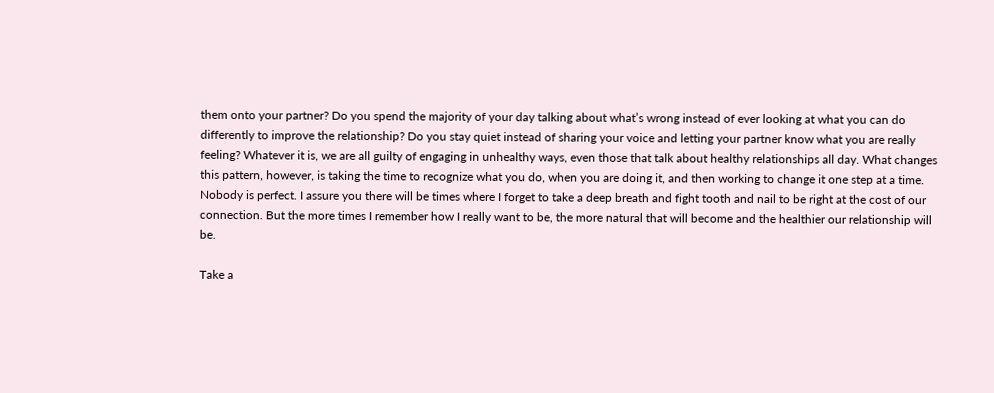them onto your partner? Do you spend the majority of your day talking about what’s wrong instead of ever looking at what you can do differently to improve the relationship? Do you stay quiet instead of sharing your voice and letting your partner know what you are really feeling? Whatever it is, we are all guilty of engaging in unhealthy ways, even those that talk about healthy relationships all day. What changes this pattern, however, is taking the time to recognize what you do, when you are doing it, and then working to change it one step at a time. Nobody is perfect. I assure you there will be times where I forget to take a deep breath and fight tooth and nail to be right at the cost of our connection. But the more times I remember how I really want to be, the more natural that will become and the healthier our relationship will be.

Take a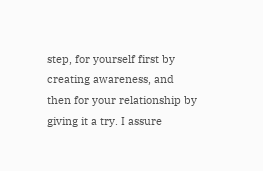step, for yourself first by creating awareness, and then for your relationship by giving it a try. I assure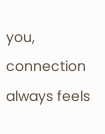you, connection always feels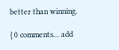better than winning.

{ 0 comments… add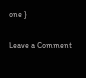one }

Leave a Comment